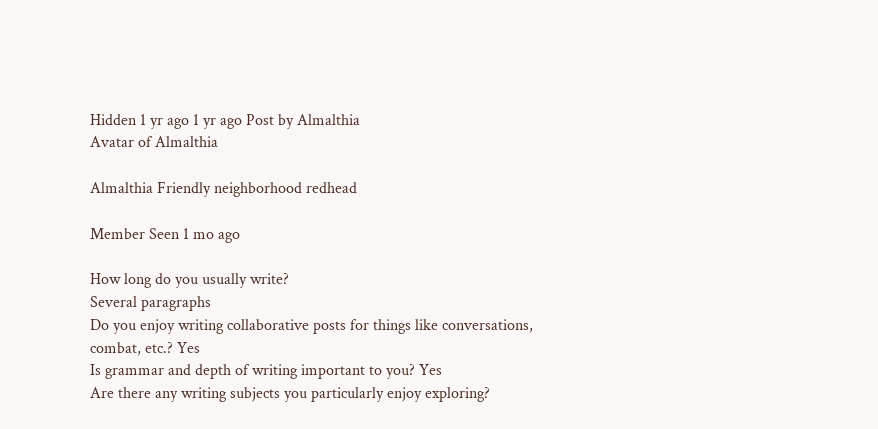Hidden 1 yr ago 1 yr ago Post by Almalthia
Avatar of Almalthia

Almalthia Friendly neighborhood redhead

Member Seen 1 mo ago

How long do you usually write?
Several paragraphs
Do you enjoy writing collaborative posts for things like conversations, combat, etc.? Yes
Is grammar and depth of writing important to you? Yes
Are there any writing subjects you particularly enjoy exploring?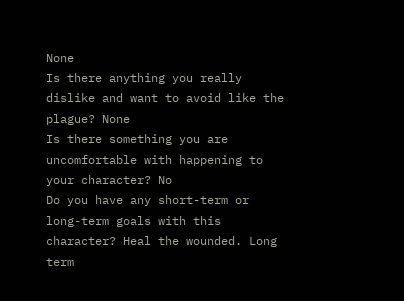None
Is there anything you really dislike and want to avoid like the plague? None
Is there something you are uncomfortable with happening to your character? No
Do you have any short-term or long-term goals with this character? Heal the wounded. Long term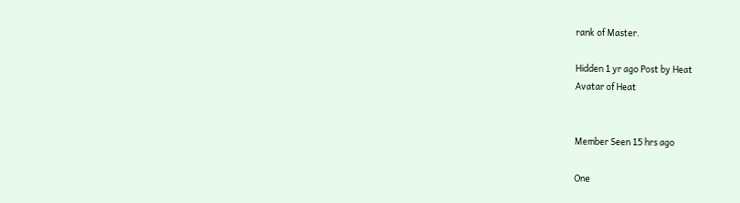rank of Master.

Hidden 1 yr ago Post by Heat
Avatar of Heat


Member Seen 15 hrs ago

One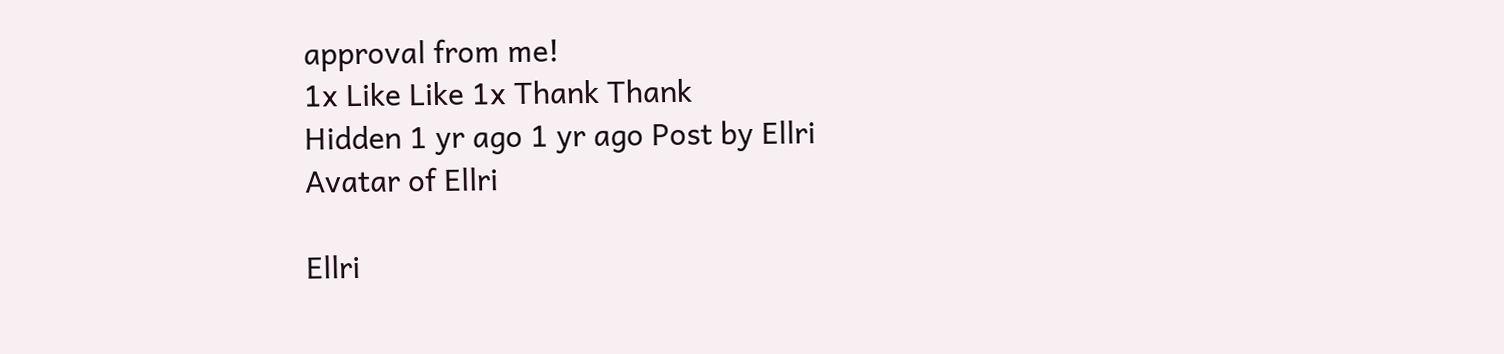approval from me!
1x Like Like 1x Thank Thank
Hidden 1 yr ago 1 yr ago Post by Ellri
Avatar of Ellri

Ellri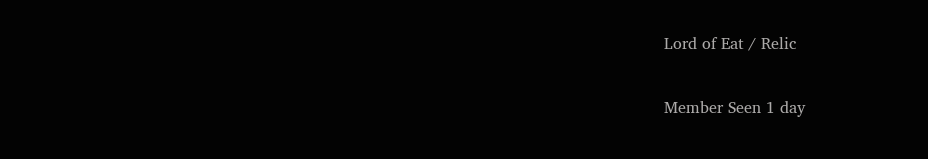Lord of Eat / Relic

Member Seen 1 day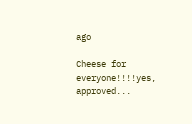ago

Cheese for everyone!!!!yes, approved...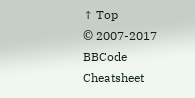↑ Top
© 2007-2017
BBCode Cheatsheet